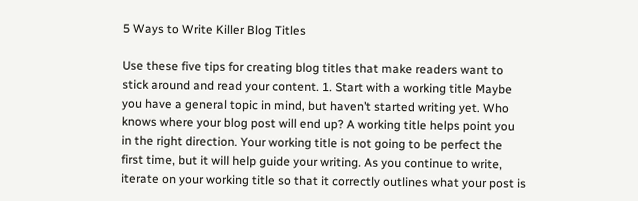5 Ways to Write Killer Blog Titles

Use these five tips for creating blog titles that make readers want to stick around and read your content. 1. Start with a working title Maybe you have a general topic in mind, but haven’t started writing yet. Who knows where your blog post will end up? A working title helps point you in the right direction. Your working title is not going to be perfect the first time, but it will help guide your writing. As you continue to write, iterate on your working title so that it correctly outlines what your post is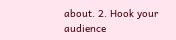about. 2. Hook your audience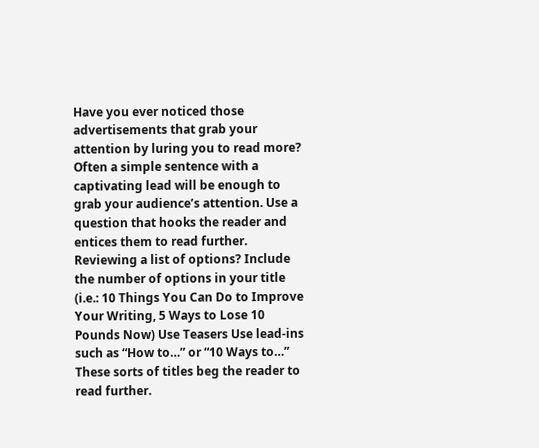Have you ever noticed those advertisements that grab your attention by luring you to read more? Often a simple sentence with a captivating lead will be enough to grab your audience’s attention. Use a question that hooks the reader and entices them to read further. Reviewing a list of options? Include the number of options in your title (i.e.: 10 Things You Can Do to Improve Your Writing, 5 Ways to Lose 10 Pounds Now) Use Teasers Use lead-ins such as “How to…” or “10 Ways to…” These sorts of titles beg the reader to read further.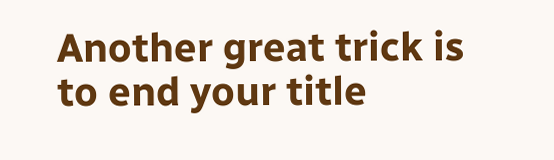Another great trick is to end your title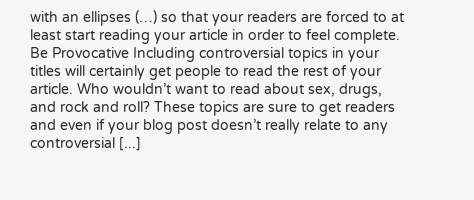with an ellipses (…) so that your readers are forced to at least start reading your article in order to feel complete. Be Provocative Including controversial topics in your titles will certainly get people to read the rest of your article. Who wouldn’t want to read about sex, drugs, and rock and roll? These topics are sure to get readers and even if your blog post doesn’t really relate to any controversial [...]